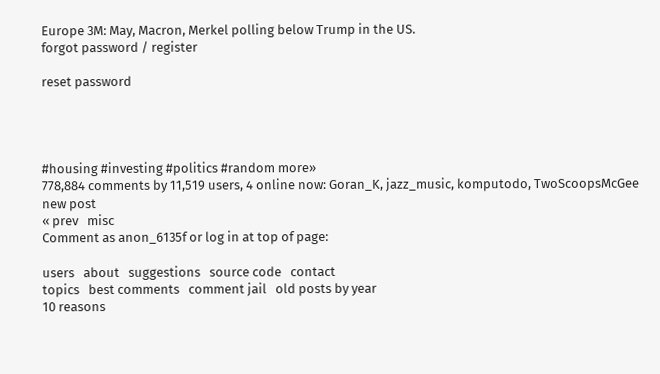Europe 3M: May, Macron, Merkel polling below Trump in the US.
forgot password / register

reset password




#housing #investing #politics #random more»
778,884 comments by 11,519 users, 4 online now: Goran_K, jazz_music, komputodo, TwoScoopsMcGee
new post
« prev   misc
Comment as anon_6135f or log in at top of page:

users   about   suggestions   source code   contact
topics   best comments   comment jail   old posts by year
10 reasons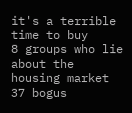it's a terrible time to buy
8 groups who lie about the housing market
37 bogus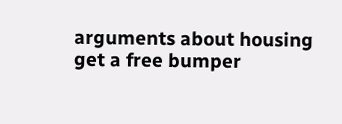arguments about housing
get a free bumper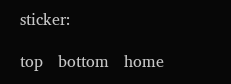sticker:

top   bottom   home